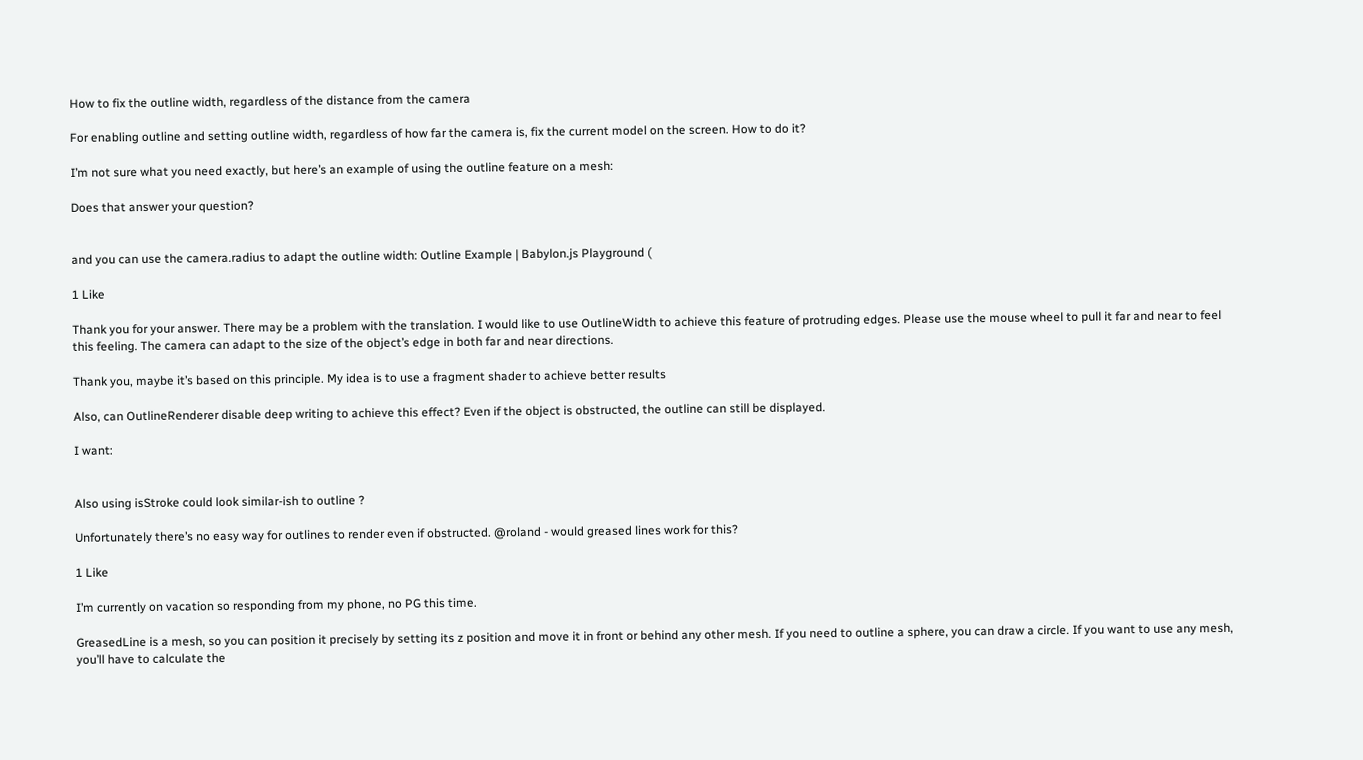How to fix the outline width, regardless of the distance from the camera

For enabling outline and setting outline width, regardless of how far the camera is, fix the current model on the screen. How to do it?

I’m not sure what you need exactly, but here’s an example of using the outline feature on a mesh:

Does that answer your question?


and you can use the camera.radius to adapt the outline width: Outline Example | Babylon.js Playground (

1 Like

Thank you for your answer. There may be a problem with the translation. I would like to use OutlineWidth to achieve this feature of protruding edges. Please use the mouse wheel to pull it far and near to feel this feeling. The camera can adapt to the size of the object’s edge in both far and near directions.

Thank you, maybe it’s based on this principle. My idea is to use a fragment shader to achieve better results

Also, can OutlineRenderer disable deep writing to achieve this effect? Even if the object is obstructed, the outline can still be displayed.

I want:


Also using isStroke could look similar-ish to outline ?

Unfortunately there’s no easy way for outlines to render even if obstructed. @roland - would greased lines work for this?

1 Like

I’m currently on vacation so responding from my phone, no PG this time.

GreasedLine is a mesh, so you can position it precisely by setting its z position and move it in front or behind any other mesh. If you need to outline a sphere, you can draw a circle. If you want to use any mesh, you’ll have to calculate the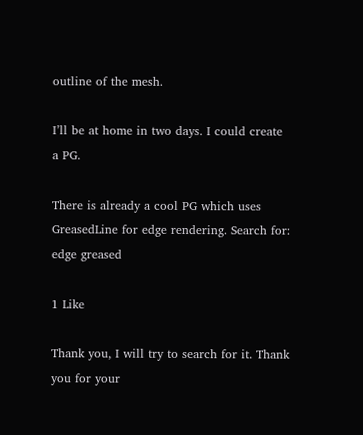outline of the mesh.

I’ll be at home in two days. I could create a PG.

There is already a cool PG which uses GreasedLine for edge rendering. Search for: edge greased

1 Like

Thank you, I will try to search for it. Thank you for your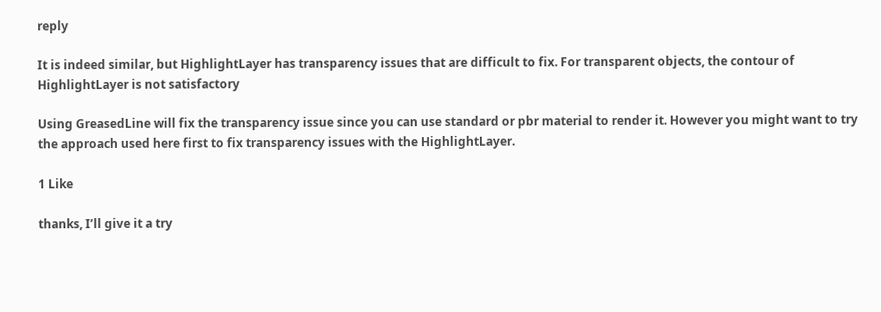reply

It is indeed similar, but HighlightLayer has transparency issues that are difficult to fix. For transparent objects, the contour of HighlightLayer is not satisfactory

Using GreasedLine will fix the transparency issue since you can use standard or pbr material to render it. However you might want to try the approach used here first to fix transparency issues with the HighlightLayer.

1 Like

thanks, I’ll give it a try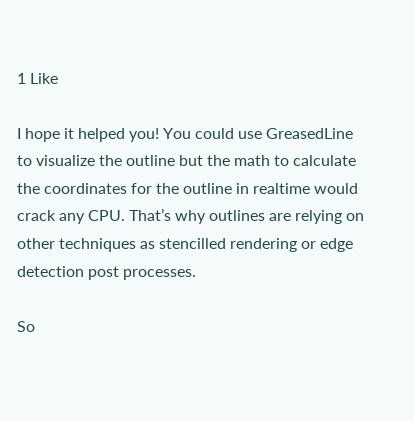1 Like

I hope it helped you! You could use GreasedLine to visualize the outline but the math to calculate the coordinates for the outline in realtime would crack any CPU. That’s why outlines are relying on other techniques as stencilled rendering or edge detection post processes.

So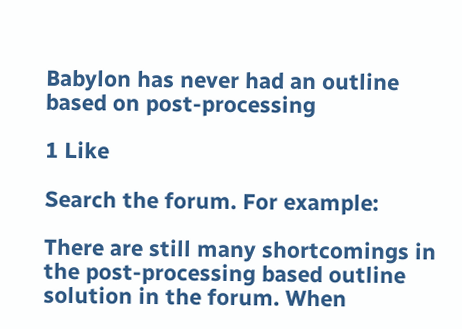Babylon has never had an outline based on post-processing

1 Like

Search the forum. For example:

There are still many shortcomings in the post-processing based outline solution in the forum. When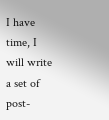I have time, I will write a set of post-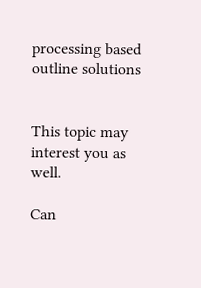processing based outline solutions


This topic may interest you as well.

Can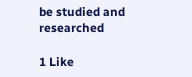be studied and researched

1 Like